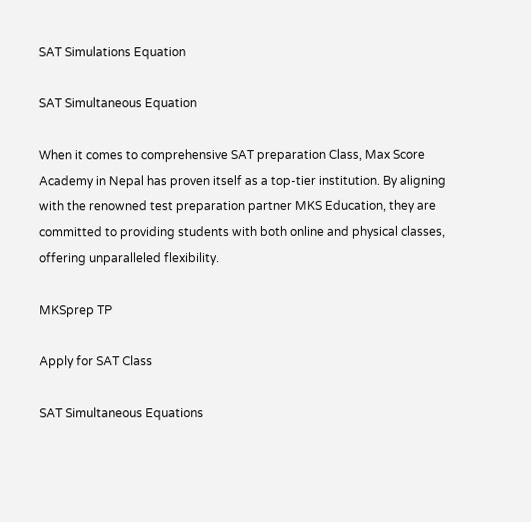SAT Simulations Equation

SAT Simultaneous Equation

When it comes to comprehensive SAT preparation Class, Max Score Academy in Nepal has proven itself as a top-tier institution. By aligning with the renowned test preparation partner MKS Education, they are committed to providing students with both online and physical classes, offering unparalleled flexibility.

MKSprep TP

Apply for SAT Class

SAT Simultaneous Equations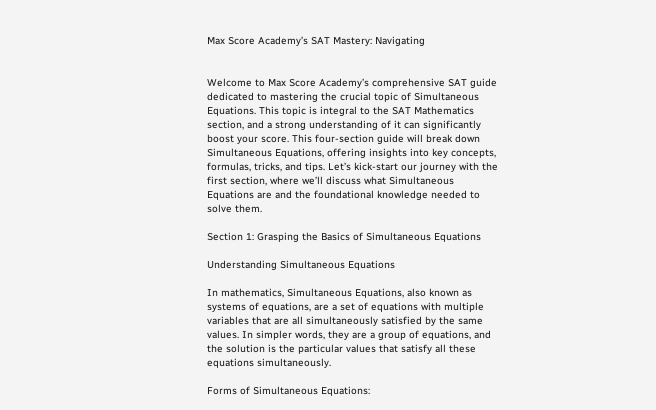Max Score Academy’s SAT Mastery: Navigating


Welcome to Max Score Academy’s comprehensive SAT guide dedicated to mastering the crucial topic of Simultaneous Equations. This topic is integral to the SAT Mathematics section, and a strong understanding of it can significantly boost your score. This four-section guide will break down Simultaneous Equations, offering insights into key concepts, formulas, tricks, and tips. Let’s kick-start our journey with the first section, where we’ll discuss what Simultaneous Equations are and the foundational knowledge needed to solve them.

Section 1: Grasping the Basics of Simultaneous Equations

Understanding Simultaneous Equations

In mathematics, Simultaneous Equations, also known as systems of equations, are a set of equations with multiple variables that are all simultaneously satisfied by the same values. In simpler words, they are a group of equations, and the solution is the particular values that satisfy all these equations simultaneously.

Forms of Simultaneous Equations: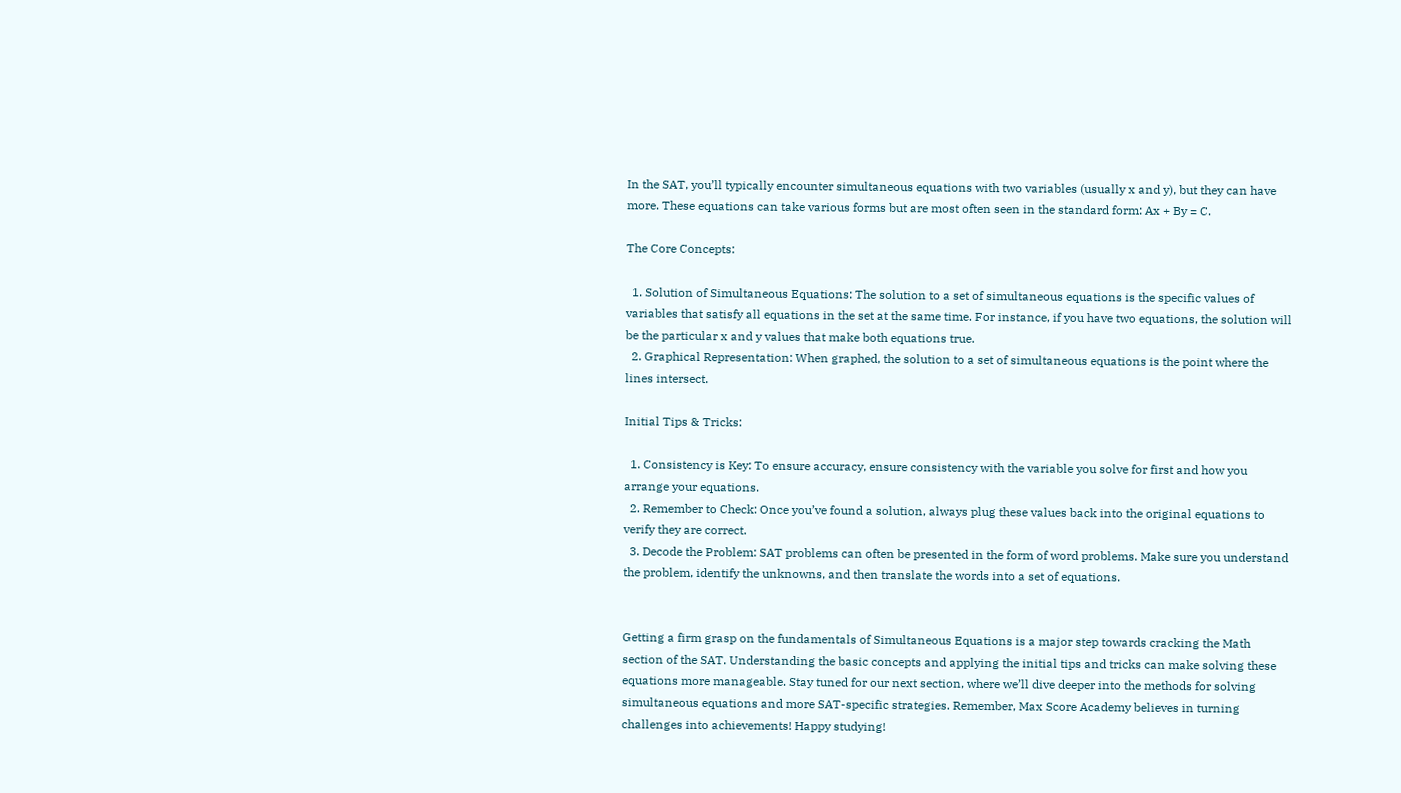In the SAT, you’ll typically encounter simultaneous equations with two variables (usually x and y), but they can have more. These equations can take various forms but are most often seen in the standard form: Ax + By = C.

The Core Concepts:

  1. Solution of Simultaneous Equations: The solution to a set of simultaneous equations is the specific values of variables that satisfy all equations in the set at the same time. For instance, if you have two equations, the solution will be the particular x and y values that make both equations true.
  2. Graphical Representation: When graphed, the solution to a set of simultaneous equations is the point where the lines intersect.

Initial Tips & Tricks:

  1. Consistency is Key: To ensure accuracy, ensure consistency with the variable you solve for first and how you arrange your equations.
  2. Remember to Check: Once you’ve found a solution, always plug these values back into the original equations to verify they are correct.
  3. Decode the Problem: SAT problems can often be presented in the form of word problems. Make sure you understand the problem, identify the unknowns, and then translate the words into a set of equations.


Getting a firm grasp on the fundamentals of Simultaneous Equations is a major step towards cracking the Math section of the SAT. Understanding the basic concepts and applying the initial tips and tricks can make solving these equations more manageable. Stay tuned for our next section, where we’ll dive deeper into the methods for solving simultaneous equations and more SAT-specific strategies. Remember, Max Score Academy believes in turning challenges into achievements! Happy studying!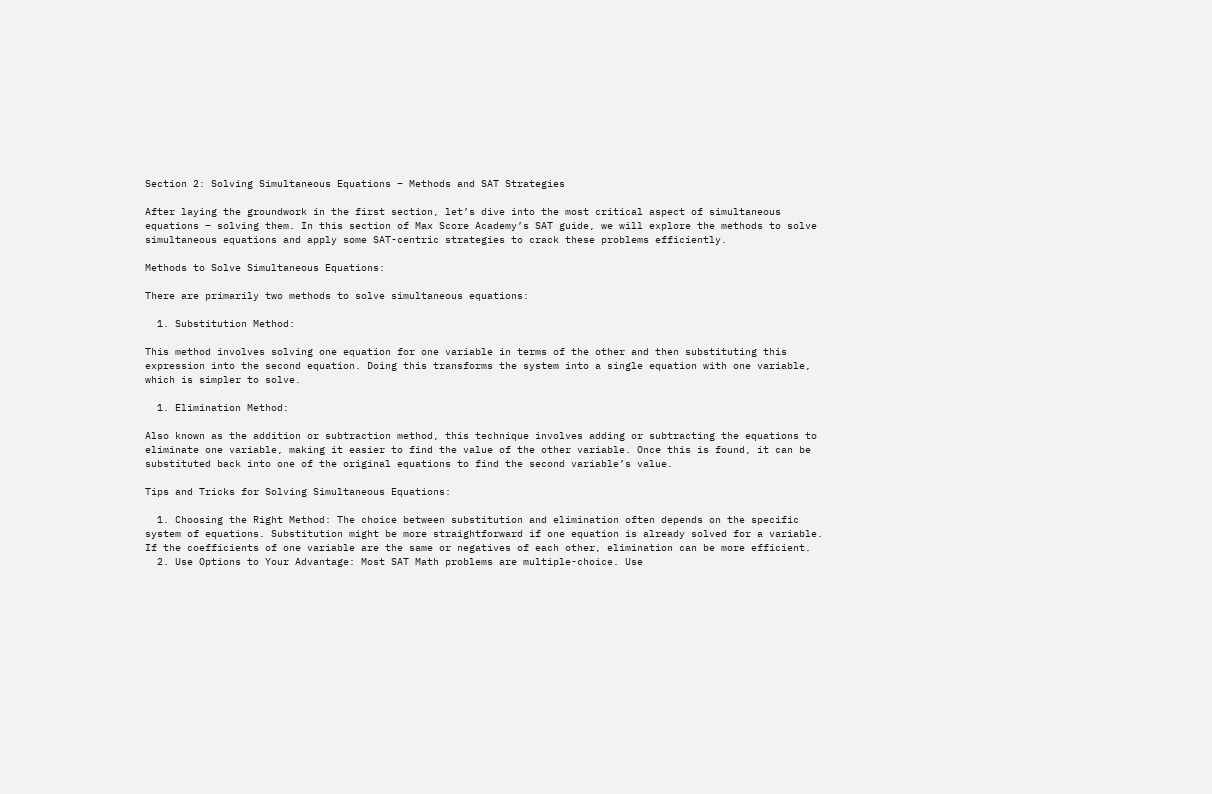Section 2: Solving Simultaneous Equations – Methods and SAT Strategies

After laying the groundwork in the first section, let’s dive into the most critical aspect of simultaneous equations – solving them. In this section of Max Score Academy’s SAT guide, we will explore the methods to solve simultaneous equations and apply some SAT-centric strategies to crack these problems efficiently.

Methods to Solve Simultaneous Equations:

There are primarily two methods to solve simultaneous equations:

  1. Substitution Method:

This method involves solving one equation for one variable in terms of the other and then substituting this expression into the second equation. Doing this transforms the system into a single equation with one variable, which is simpler to solve.

  1. Elimination Method:

Also known as the addition or subtraction method, this technique involves adding or subtracting the equations to eliminate one variable, making it easier to find the value of the other variable. Once this is found, it can be substituted back into one of the original equations to find the second variable’s value.

Tips and Tricks for Solving Simultaneous Equations:

  1. Choosing the Right Method: The choice between substitution and elimination often depends on the specific system of equations. Substitution might be more straightforward if one equation is already solved for a variable. If the coefficients of one variable are the same or negatives of each other, elimination can be more efficient.
  2. Use Options to Your Advantage: Most SAT Math problems are multiple-choice. Use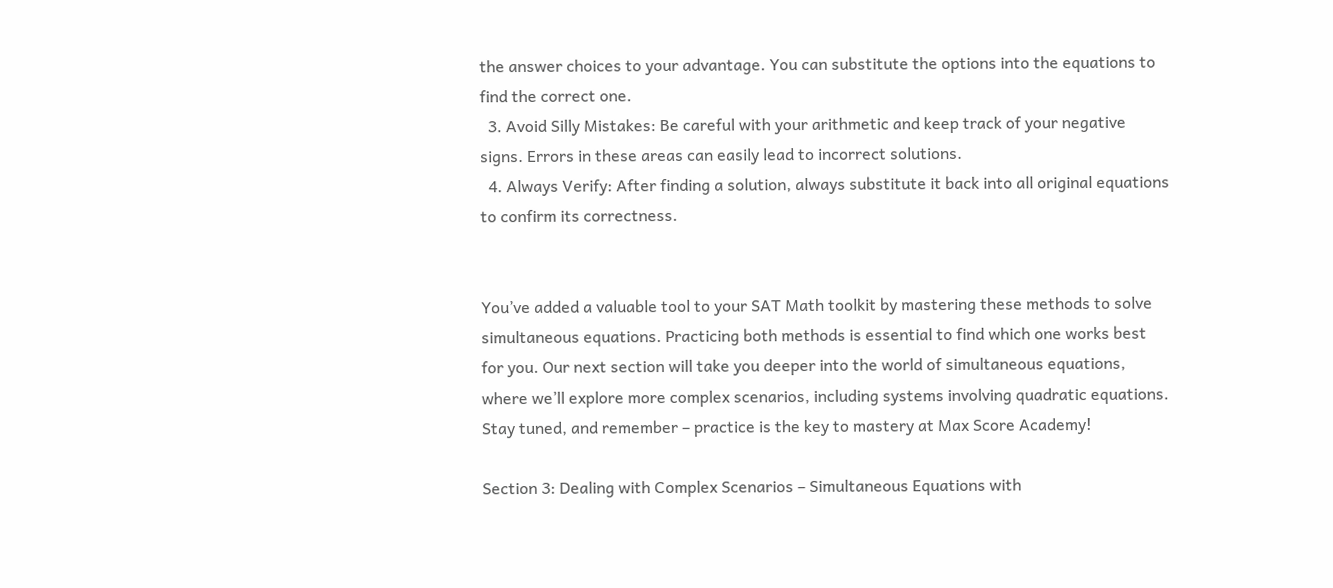the answer choices to your advantage. You can substitute the options into the equations to find the correct one.
  3. Avoid Silly Mistakes: Be careful with your arithmetic and keep track of your negative signs. Errors in these areas can easily lead to incorrect solutions.
  4. Always Verify: After finding a solution, always substitute it back into all original equations to confirm its correctness.


You’ve added a valuable tool to your SAT Math toolkit by mastering these methods to solve simultaneous equations. Practicing both methods is essential to find which one works best for you. Our next section will take you deeper into the world of simultaneous equations, where we’ll explore more complex scenarios, including systems involving quadratic equations. Stay tuned, and remember – practice is the key to mastery at Max Score Academy!

Section 3: Dealing with Complex Scenarios – Simultaneous Equations with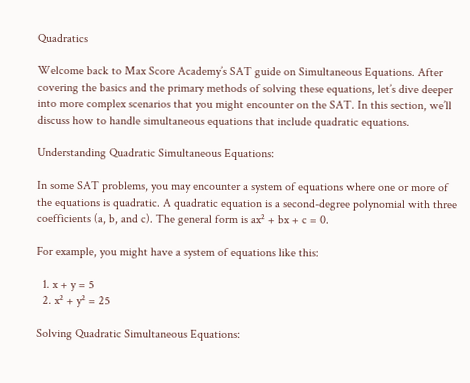Quadratics

Welcome back to Max Score Academy’s SAT guide on Simultaneous Equations. After covering the basics and the primary methods of solving these equations, let’s dive deeper into more complex scenarios that you might encounter on the SAT. In this section, we’ll discuss how to handle simultaneous equations that include quadratic equations.

Understanding Quadratic Simultaneous Equations:

In some SAT problems, you may encounter a system of equations where one or more of the equations is quadratic. A quadratic equation is a second-degree polynomial with three coefficients (a, b, and c). The general form is ax² + bx + c = 0.

For example, you might have a system of equations like this:

  1. x + y = 5
  2. x² + y² = 25

Solving Quadratic Simultaneous Equations: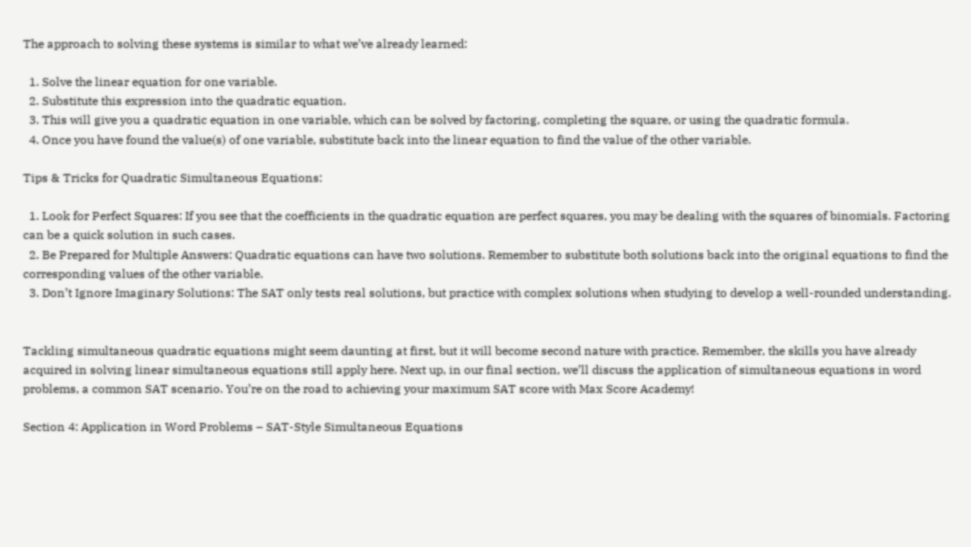The approach to solving these systems is similar to what we’ve already learned:

  1. Solve the linear equation for one variable.
  2. Substitute this expression into the quadratic equation.
  3. This will give you a quadratic equation in one variable, which can be solved by factoring, completing the square, or using the quadratic formula.
  4. Once you have found the value(s) of one variable, substitute back into the linear equation to find the value of the other variable.

Tips & Tricks for Quadratic Simultaneous Equations:

  1. Look for Perfect Squares: If you see that the coefficients in the quadratic equation are perfect squares, you may be dealing with the squares of binomials. Factoring can be a quick solution in such cases.
  2. Be Prepared for Multiple Answers: Quadratic equations can have two solutions. Remember to substitute both solutions back into the original equations to find the corresponding values of the other variable.
  3. Don’t Ignore Imaginary Solutions: The SAT only tests real solutions, but practice with complex solutions when studying to develop a well-rounded understanding.


Tackling simultaneous quadratic equations might seem daunting at first, but it will become second nature with practice. Remember, the skills you have already acquired in solving linear simultaneous equations still apply here. Next up, in our final section, we’ll discuss the application of simultaneous equations in word problems, a common SAT scenario. You’re on the road to achieving your maximum SAT score with Max Score Academy!

Section 4: Application in Word Problems – SAT-Style Simultaneous Equations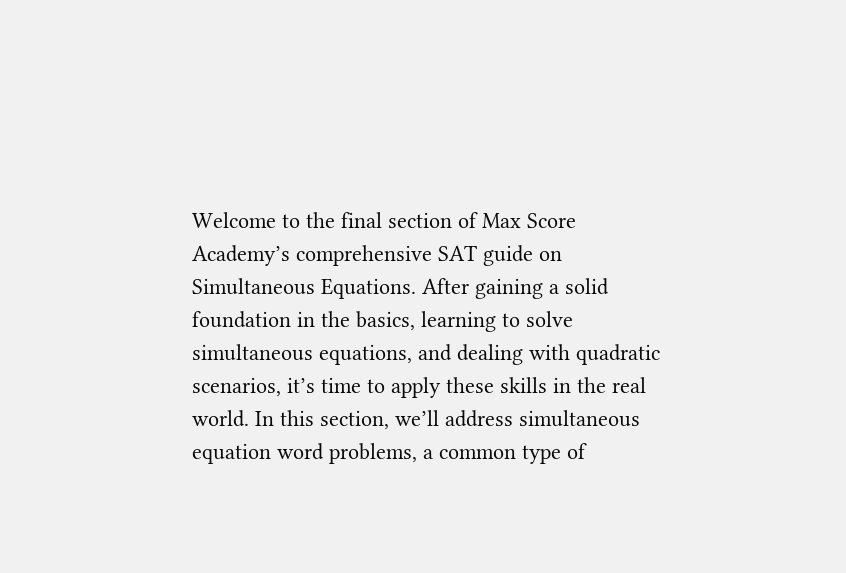Welcome to the final section of Max Score Academy’s comprehensive SAT guide on Simultaneous Equations. After gaining a solid foundation in the basics, learning to solve simultaneous equations, and dealing with quadratic scenarios, it’s time to apply these skills in the real world. In this section, we’ll address simultaneous equation word problems, a common type of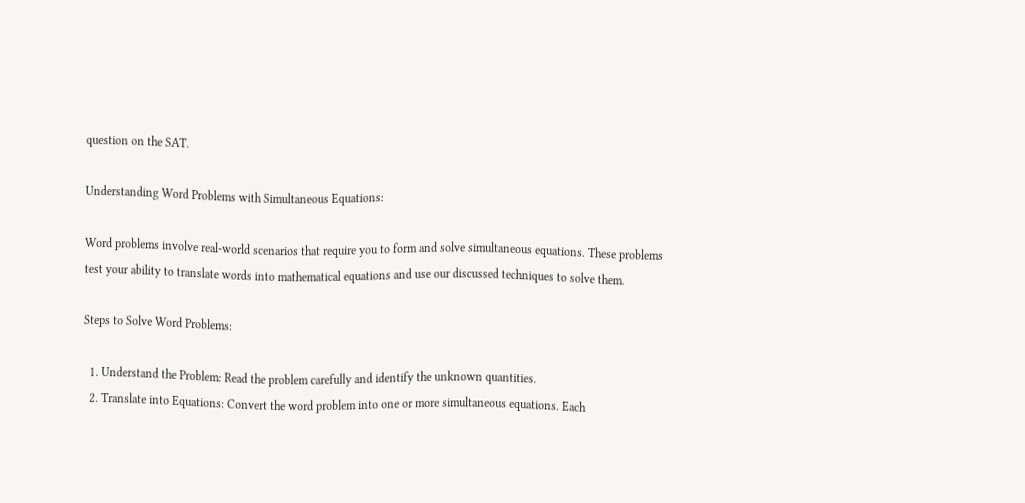question on the SAT.

Understanding Word Problems with Simultaneous Equations:

Word problems involve real-world scenarios that require you to form and solve simultaneous equations. These problems test your ability to translate words into mathematical equations and use our discussed techniques to solve them.

Steps to Solve Word Problems:

  1. Understand the Problem: Read the problem carefully and identify the unknown quantities.
  2. Translate into Equations: Convert the word problem into one or more simultaneous equations. Each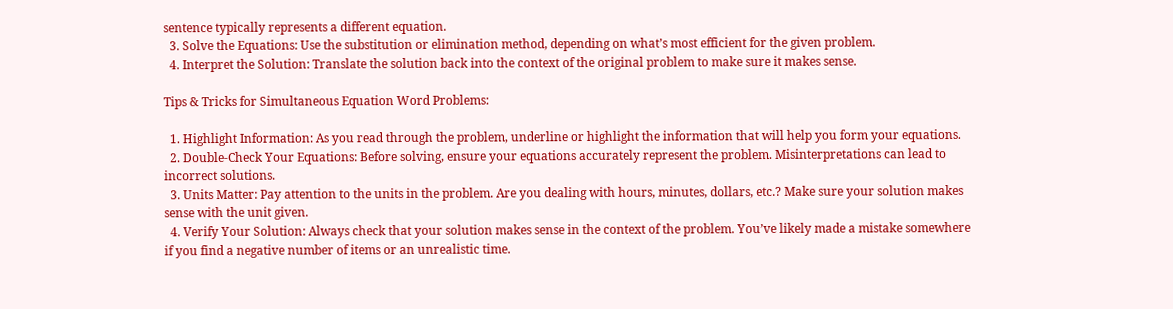sentence typically represents a different equation.
  3. Solve the Equations: Use the substitution or elimination method, depending on what’s most efficient for the given problem.
  4. Interpret the Solution: Translate the solution back into the context of the original problem to make sure it makes sense.

Tips & Tricks for Simultaneous Equation Word Problems:

  1. Highlight Information: As you read through the problem, underline or highlight the information that will help you form your equations.
  2. Double-Check Your Equations: Before solving, ensure your equations accurately represent the problem. Misinterpretations can lead to incorrect solutions.
  3. Units Matter: Pay attention to the units in the problem. Are you dealing with hours, minutes, dollars, etc.? Make sure your solution makes sense with the unit given.
  4. Verify Your Solution: Always check that your solution makes sense in the context of the problem. You’ve likely made a mistake somewhere if you find a negative number of items or an unrealistic time.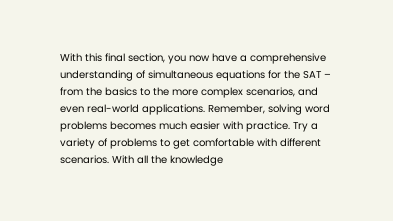With this final section, you now have a comprehensive understanding of simultaneous equations for the SAT – from the basics to the more complex scenarios, and even real-world applications. Remember, solving word problems becomes much easier with practice. Try a variety of problems to get comfortable with different scenarios. With all the knowledge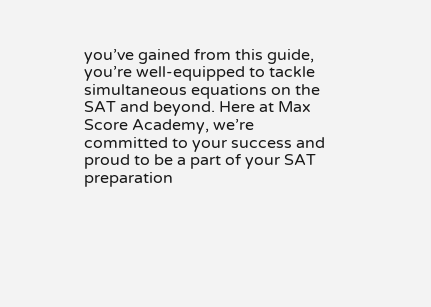you’ve gained from this guide, you’re well-equipped to tackle simultaneous equations on the SAT and beyond. Here at Max Score Academy, we’re committed to your success and proud to be a part of your SAT preparation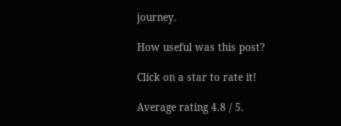journey.

How useful was this post?

Click on a star to rate it!

Average rating 4.8 / 5.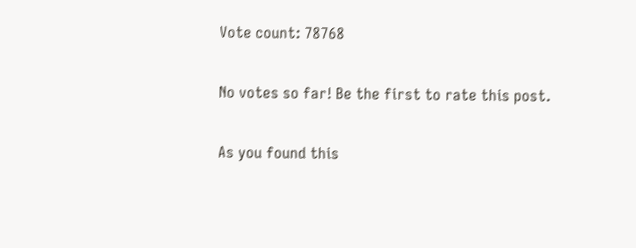Vote count: 78768

No votes so far! Be the first to rate this post.

As you found this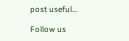post useful...

Follow us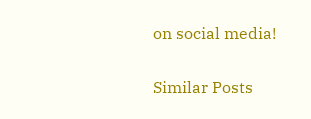on social media!

Similar Posts